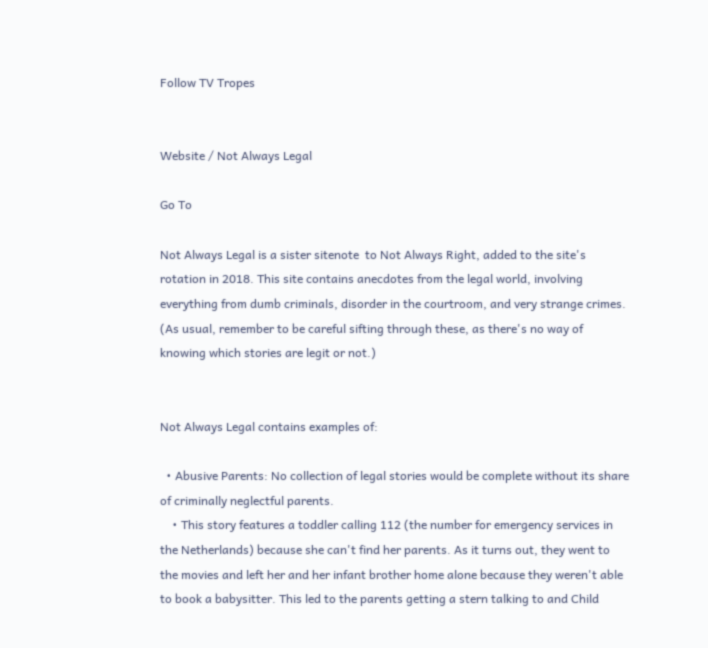Follow TV Tropes


Website / Not Always Legal

Go To

Not Always Legal is a sister sitenote  to Not Always Right, added to the site's rotation in 2018. This site contains anecdotes from the legal world, involving everything from dumb criminals, disorder in the courtroom, and very strange crimes. (As usual, remember to be careful sifting through these, as there's no way of knowing which stories are legit or not.)


Not Always Legal contains examples of:

  • Abusive Parents: No collection of legal stories would be complete without its share of criminally neglectful parents.
    • This story features a toddler calling 112 (the number for emergency services in the Netherlands) because she can't find her parents. As it turns out, they went to the movies and left her and her infant brother home alone because they weren't able to book a babysitter. This led to the parents getting a stern talking to and Child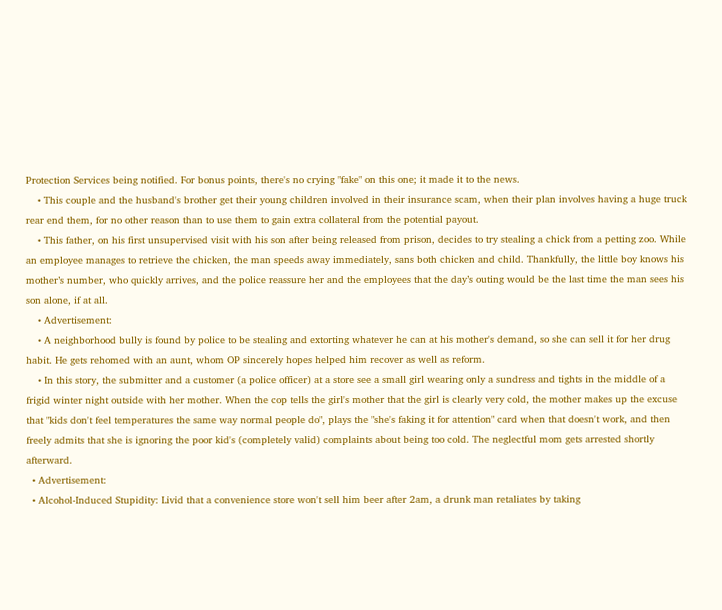Protection Services being notified. For bonus points, there's no crying "fake" on this one; it made it to the news.
    • This couple and the husband's brother get their young children involved in their insurance scam, when their plan involves having a huge truck rear end them, for no other reason than to use them to gain extra collateral from the potential payout.
    • This father, on his first unsupervised visit with his son after being released from prison, decides to try stealing a chick from a petting zoo. While an employee manages to retrieve the chicken, the man speeds away immediately, sans both chicken and child. Thankfully, the little boy knows his mother’s number, who quickly arrives, and the police reassure her and the employees that the day’s outing would be the last time the man sees his son alone, if at all.
    • Advertisement:
    • A neighborhood bully is found by police to be stealing and extorting whatever he can at his mother's demand, so she can sell it for her drug habit. He gets rehomed with an aunt, whom OP sincerely hopes helped him recover as well as reform.
    • In this story, the submitter and a customer (a police officer) at a store see a small girl wearing only a sundress and tights in the middle of a frigid winter night outside with her mother. When the cop tells the girl's mother that the girl is clearly very cold, the mother makes up the excuse that "kids don't feel temperatures the same way normal people do", plays the "she's faking it for attention" card when that doesn't work, and then freely admits that she is ignoring the poor kid's (completely valid) complaints about being too cold. The neglectful mom gets arrested shortly afterward.
  • Advertisement:
  • Alcohol-Induced Stupidity: Livid that a convenience store won't sell him beer after 2am, a drunk man retaliates by taking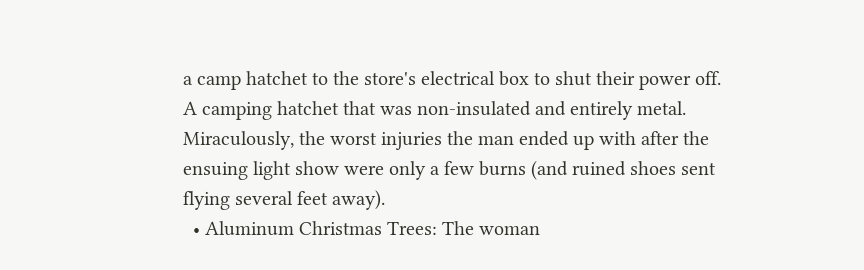a camp hatchet to the store's electrical box to shut their power off. A camping hatchet that was non-insulated and entirely metal. Miraculously, the worst injuries the man ended up with after the ensuing light show were only a few burns (and ruined shoes sent flying several feet away).
  • Aluminum Christmas Trees: The woman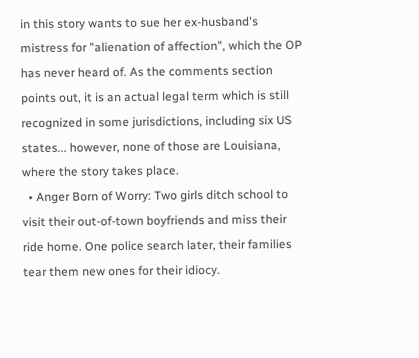in this story wants to sue her ex-husband's mistress for "alienation of affection", which the OP has never heard of. As the comments section points out, it is an actual legal term which is still recognized in some jurisdictions, including six US states... however, none of those are Louisiana, where the story takes place.
  • Anger Born of Worry: Two girls ditch school to visit their out-of-town boyfriends and miss their ride home. One police search later, their families tear them new ones for their idiocy.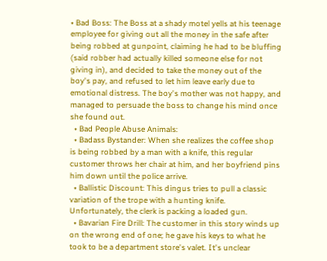• Bad Boss: The Boss at a shady motel yells at his teenage employee for giving out all the money in the safe after being robbed at gunpoint, claiming he had to be bluffing (said robber had actually killed someone else for not giving in), and decided to take the money out of the boy's pay, and refused to let him leave early due to emotional distress. The boy's mother was not happy, and managed to persuade the boss to change his mind once she found out.
  • Bad People Abuse Animals:
  • Badass Bystander: When she realizes the coffee shop is being robbed by a man with a knife, this regular customer throws her chair at him, and her boyfriend pins him down until the police arrive.
  • Ballistic Discount: This dingus tries to pull a classic variation of the trope with a hunting knife. Unfortunately, the clerk is packing a loaded gun.
  • Bavarian Fire Drill: The customer in this story winds up on the wrong end of one; he gave his keys to what he took to be a department store's valet. It's unclear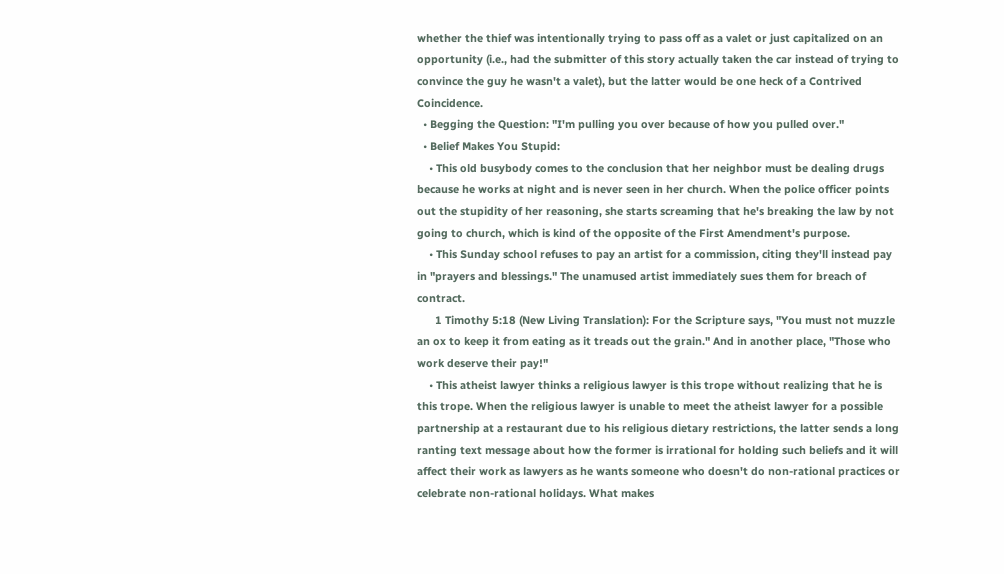whether the thief was intentionally trying to pass off as a valet or just capitalized on an opportunity (i.e., had the submitter of this story actually taken the car instead of trying to convince the guy he wasn't a valet), but the latter would be one heck of a Contrived Coincidence.
  • Begging the Question: "I'm pulling you over because of how you pulled over."
  • Belief Makes You Stupid:
    • This old busybody comes to the conclusion that her neighbor must be dealing drugs because he works at night and is never seen in her church. When the police officer points out the stupidity of her reasoning, she starts screaming that he's breaking the law by not going to church, which is kind of the opposite of the First Amendment's purpose.
    • This Sunday school refuses to pay an artist for a commission, citing they'll instead pay in "prayers and blessings." The unamused artist immediately sues them for breach of contract.
      1 Timothy 5:18 (New Living Translation): For the Scripture says, "You must not muzzle an ox to keep it from eating as it treads out the grain." And in another place, "Those who work deserve their pay!"
    • This atheist lawyer thinks a religious lawyer is this trope without realizing that he is this trope. When the religious lawyer is unable to meet the atheist lawyer for a possible partnership at a restaurant due to his religious dietary restrictions, the latter sends a long ranting text message about how the former is irrational for holding such beliefs and it will affect their work as lawyers as he wants someone who doesn't do non-rational practices or celebrate non-rational holidays. What makes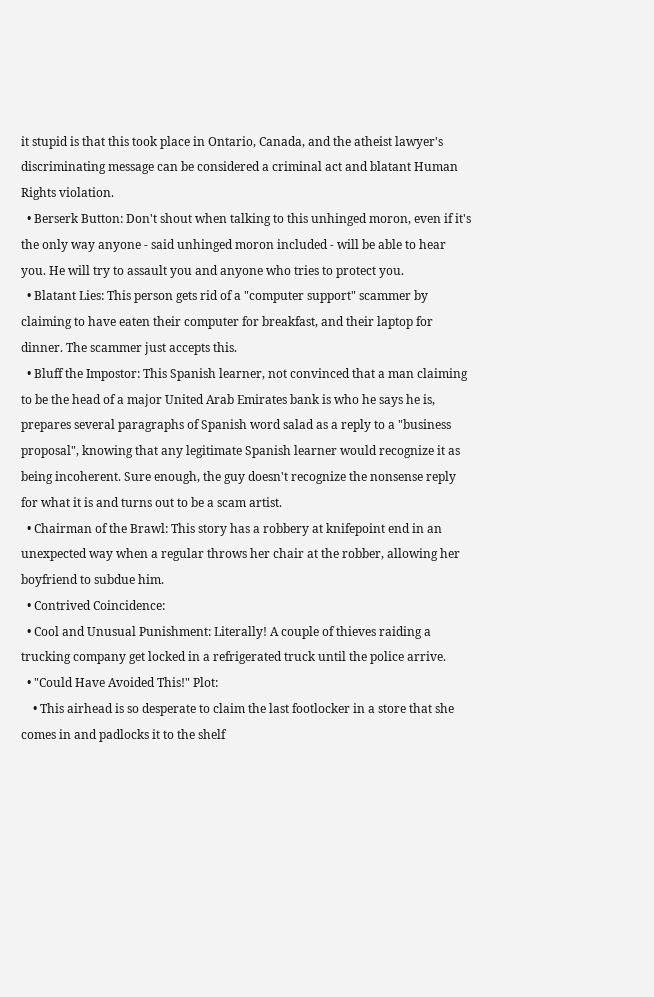it stupid is that this took place in Ontario, Canada, and the atheist lawyer's discriminating message can be considered a criminal act and blatant Human Rights violation.
  • Berserk Button: Don't shout when talking to this unhinged moron, even if it's the only way anyone - said unhinged moron included - will be able to hear you. He will try to assault you and anyone who tries to protect you.
  • Blatant Lies: This person gets rid of a "computer support" scammer by claiming to have eaten their computer for breakfast, and their laptop for dinner. The scammer just accepts this.
  • Bluff the Impostor: This Spanish learner, not convinced that a man claiming to be the head of a major United Arab Emirates bank is who he says he is, prepares several paragraphs of Spanish word salad as a reply to a "business proposal", knowing that any legitimate Spanish learner would recognize it as being incoherent. Sure enough, the guy doesn't recognize the nonsense reply for what it is and turns out to be a scam artist.
  • Chairman of the Brawl: This story has a robbery at knifepoint end in an unexpected way when a regular throws her chair at the robber, allowing her boyfriend to subdue him.
  • Contrived Coincidence:
  • Cool and Unusual Punishment: Literally! A couple of thieves raiding a trucking company get locked in a refrigerated truck until the police arrive.
  • "Could Have Avoided This!" Plot:
    • This airhead is so desperate to claim the last footlocker in a store that she comes in and padlocks it to the shelf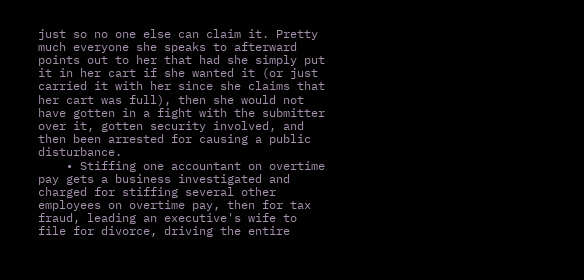just so no one else can claim it. Pretty much everyone she speaks to afterward points out to her that had she simply put it in her cart if she wanted it (or just carried it with her since she claims that her cart was full), then she would not have gotten in a fight with the submitter over it, gotten security involved, and then been arrested for causing a public disturbance.
    • Stiffing one accountant on overtime pay gets a business investigated and charged for stiffing several other employees on overtime pay, then for tax fraud, leading an executive's wife to file for divorce, driving the entire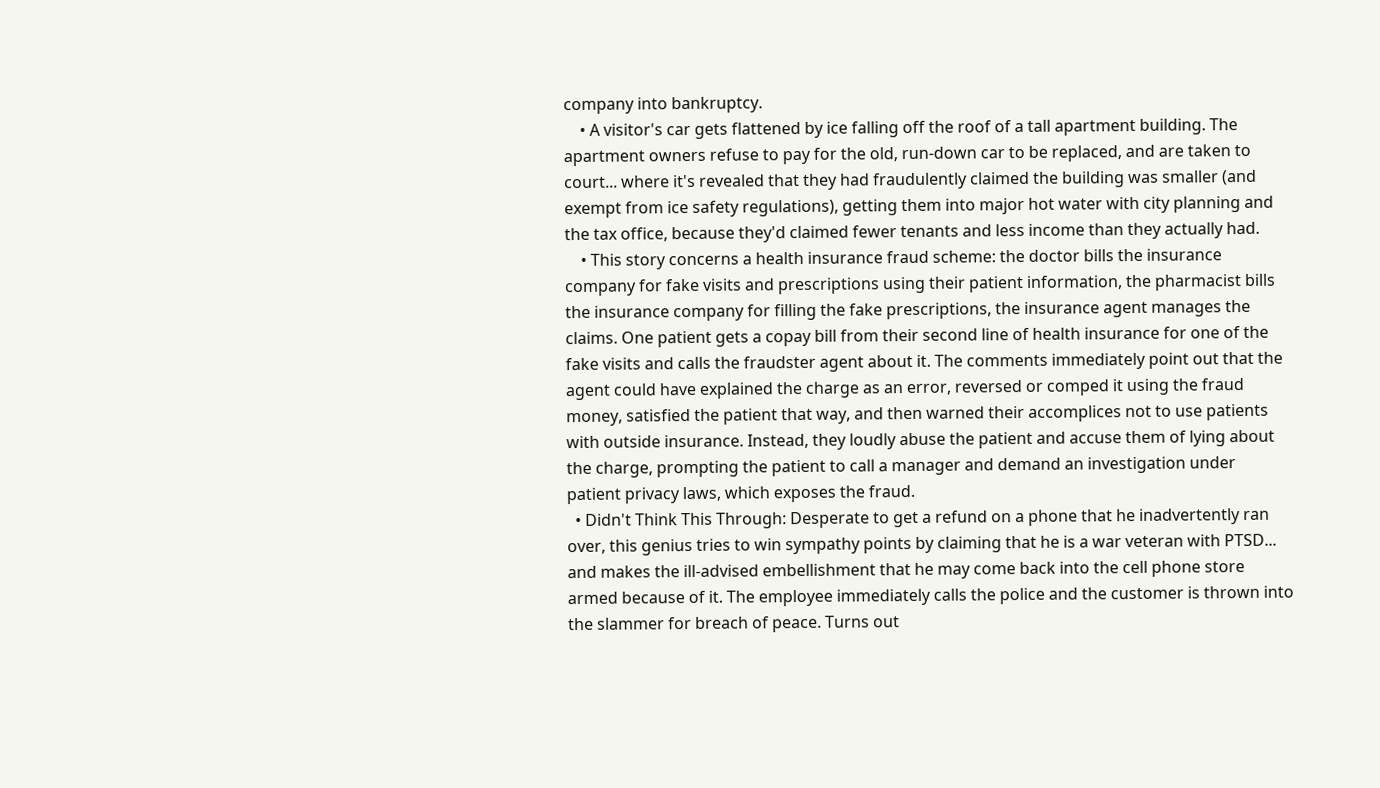company into bankruptcy.
    • A visitor's car gets flattened by ice falling off the roof of a tall apartment building. The apartment owners refuse to pay for the old, run-down car to be replaced, and are taken to court... where it's revealed that they had fraudulently claimed the building was smaller (and exempt from ice safety regulations), getting them into major hot water with city planning and the tax office, because they'd claimed fewer tenants and less income than they actually had.
    • This story concerns a health insurance fraud scheme: the doctor bills the insurance company for fake visits and prescriptions using their patient information, the pharmacist bills the insurance company for filling the fake prescriptions, the insurance agent manages the claims. One patient gets a copay bill from their second line of health insurance for one of the fake visits and calls the fraudster agent about it. The comments immediately point out that the agent could have explained the charge as an error, reversed or comped it using the fraud money, satisfied the patient that way, and then warned their accomplices not to use patients with outside insurance. Instead, they loudly abuse the patient and accuse them of lying about the charge, prompting the patient to call a manager and demand an investigation under patient privacy laws, which exposes the fraud.
  • Didn't Think This Through: Desperate to get a refund on a phone that he inadvertently ran over, this genius tries to win sympathy points by claiming that he is a war veteran with PTSD... and makes the ill-advised embellishment that he may come back into the cell phone store armed because of it. The employee immediately calls the police and the customer is thrown into the slammer for breach of peace. Turns out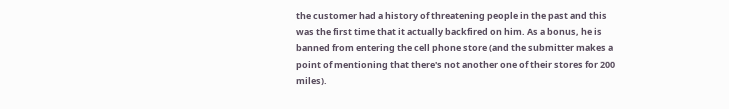the customer had a history of threatening people in the past and this was the first time that it actually backfired on him. As a bonus, he is banned from entering the cell phone store (and the submitter makes a point of mentioning that there's not another one of their stores for 200 miles).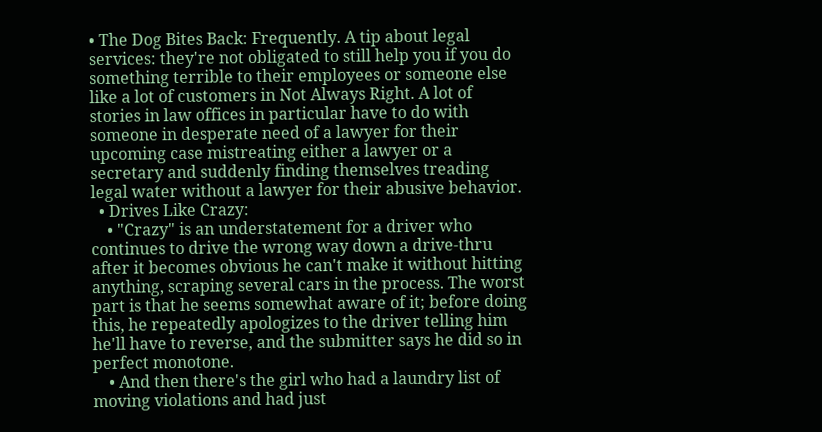• The Dog Bites Back: Frequently. A tip about legal services: they're not obligated to still help you if you do something terrible to their employees or someone else like a lot of customers in Not Always Right. A lot of stories in law offices in particular have to do with someone in desperate need of a lawyer for their upcoming case mistreating either a lawyer or a secretary and suddenly finding themselves treading legal water without a lawyer for their abusive behavior.
  • Drives Like Crazy:
    • "Crazy" is an understatement for a driver who continues to drive the wrong way down a drive-thru after it becomes obvious he can't make it without hitting anything, scraping several cars in the process. The worst part is that he seems somewhat aware of it; before doing this, he repeatedly apologizes to the driver telling him he'll have to reverse, and the submitter says he did so in perfect monotone.
    • And then there's the girl who had a laundry list of moving violations and had just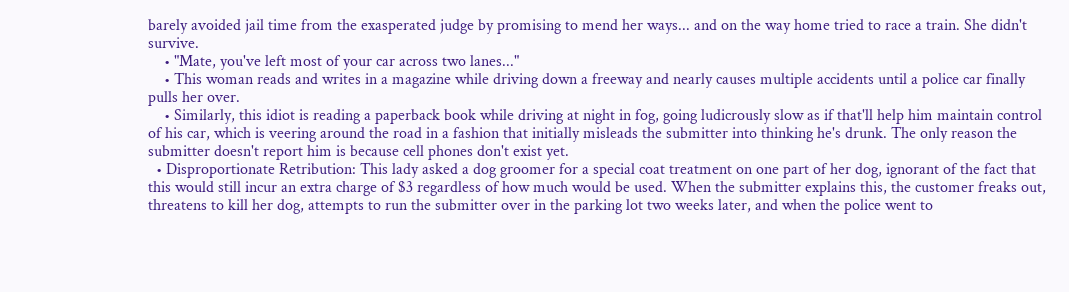barely avoided jail time from the exasperated judge by promising to mend her ways... and on the way home tried to race a train. She didn't survive.
    • "Mate, you've left most of your car across two lanes..."
    • This woman reads and writes in a magazine while driving down a freeway and nearly causes multiple accidents until a police car finally pulls her over.
    • Similarly, this idiot is reading a paperback book while driving at night in fog, going ludicrously slow as if that'll help him maintain control of his car, which is veering around the road in a fashion that initially misleads the submitter into thinking he's drunk. The only reason the submitter doesn't report him is because cell phones don't exist yet.
  • Disproportionate Retribution: This lady asked a dog groomer for a special coat treatment on one part of her dog, ignorant of the fact that this would still incur an extra charge of $3 regardless of how much would be used. When the submitter explains this, the customer freaks out, threatens to kill her dog, attempts to run the submitter over in the parking lot two weeks later, and when the police went to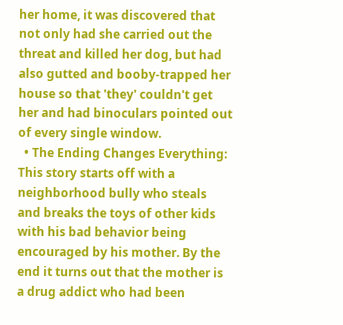her home, it was discovered that not only had she carried out the threat and killed her dog, but had also gutted and booby-trapped her house so that 'they' couldn't get her and had binoculars pointed out of every single window.
  • The Ending Changes Everything: This story starts off with a neighborhood bully who steals and breaks the toys of other kids with his bad behavior being encouraged by his mother. By the end it turns out that the mother is a drug addict who had been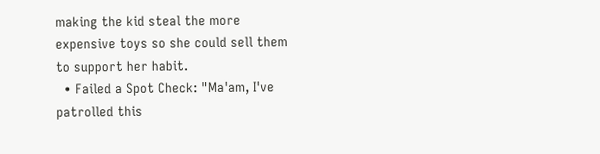making the kid steal the more expensive toys so she could sell them to support her habit.
  • Failed a Spot Check: "Ma'am, I've patrolled this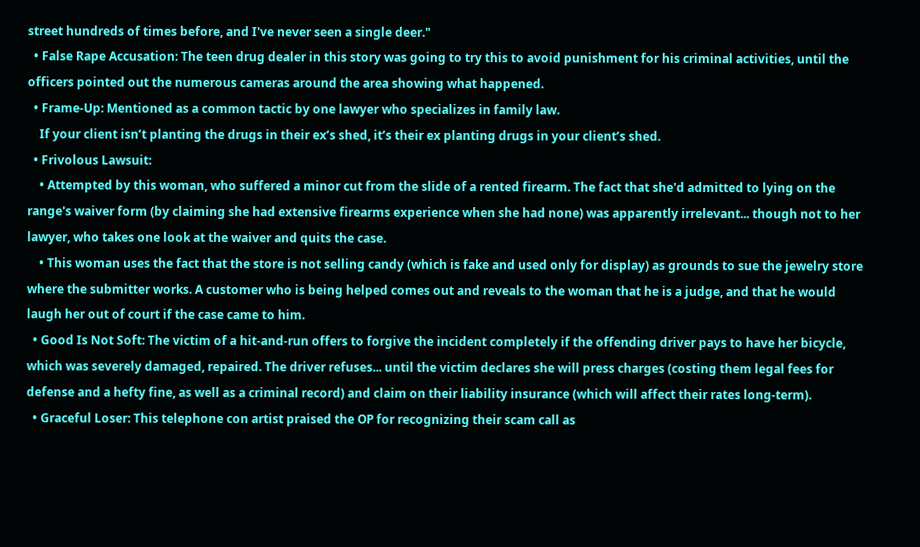street hundreds of times before, and I've never seen a single deer."
  • False Rape Accusation: The teen drug dealer in this story was going to try this to avoid punishment for his criminal activities, until the officers pointed out the numerous cameras around the area showing what happened.
  • Frame-Up: Mentioned as a common tactic by one lawyer who specializes in family law.
    If your client isn’t planting the drugs in their ex’s shed, it’s their ex planting drugs in your client’s shed.
  • Frivolous Lawsuit:
    • Attempted by this woman, who suffered a minor cut from the slide of a rented firearm. The fact that she'd admitted to lying on the range's waiver form (by claiming she had extensive firearms experience when she had none) was apparently irrelevant... though not to her lawyer, who takes one look at the waiver and quits the case.
    • This woman uses the fact that the store is not selling candy (which is fake and used only for display) as grounds to sue the jewelry store where the submitter works. A customer who is being helped comes out and reveals to the woman that he is a judge, and that he would laugh her out of court if the case came to him.
  • Good Is Not Soft: The victim of a hit-and-run offers to forgive the incident completely if the offending driver pays to have her bicycle, which was severely damaged, repaired. The driver refuses... until the victim declares she will press charges (costing them legal fees for defense and a hefty fine, as well as a criminal record) and claim on their liability insurance (which will affect their rates long-term).
  • Graceful Loser: This telephone con artist praised the OP for recognizing their scam call as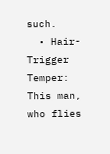such.
  • Hair-Trigger Temper: This man, who flies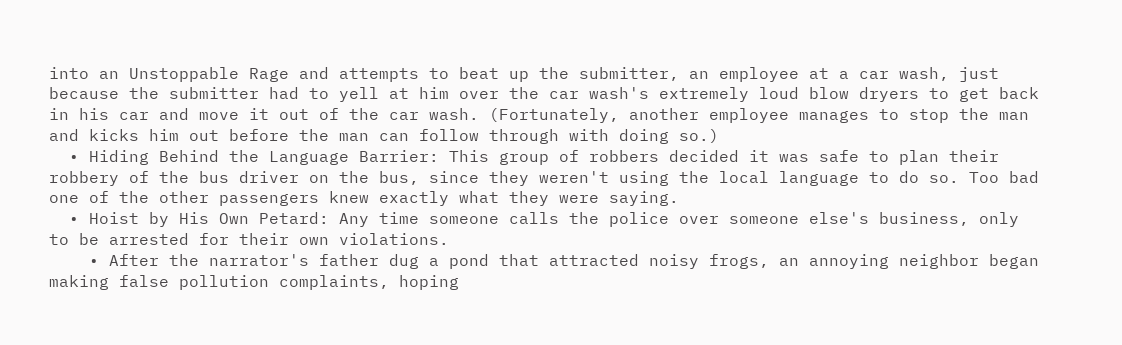into an Unstoppable Rage and attempts to beat up the submitter, an employee at a car wash, just because the submitter had to yell at him over the car wash's extremely loud blow dryers to get back in his car and move it out of the car wash. (Fortunately, another employee manages to stop the man and kicks him out before the man can follow through with doing so.)
  • Hiding Behind the Language Barrier: This group of robbers decided it was safe to plan their robbery of the bus driver on the bus, since they weren't using the local language to do so. Too bad one of the other passengers knew exactly what they were saying.
  • Hoist by His Own Petard: Any time someone calls the police over someone else's business, only to be arrested for their own violations.
    • After the narrator's father dug a pond that attracted noisy frogs, an annoying neighbor began making false pollution complaints, hoping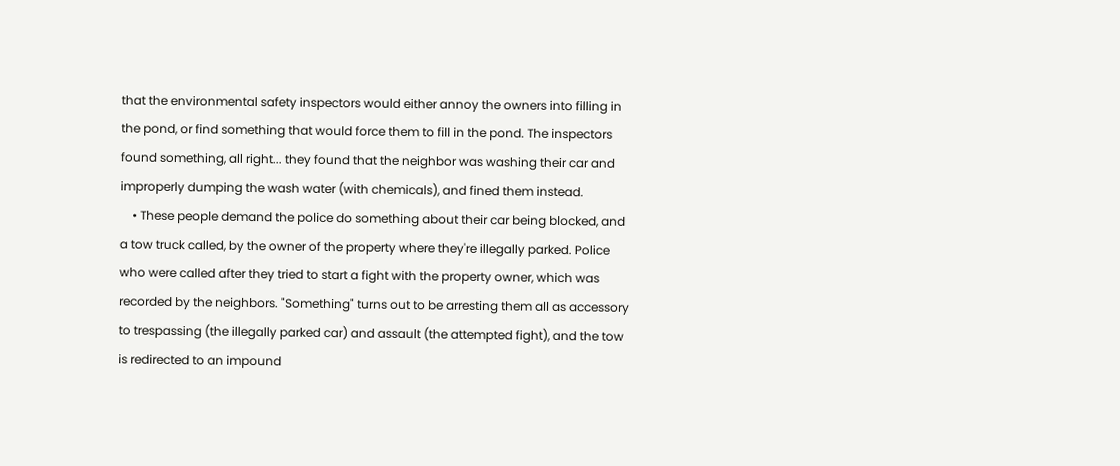that the environmental safety inspectors would either annoy the owners into filling in the pond, or find something that would force them to fill in the pond. The inspectors found something, all right... they found that the neighbor was washing their car and improperly dumping the wash water (with chemicals), and fined them instead.
    • These people demand the police do something about their car being blocked, and a tow truck called, by the owner of the property where they're illegally parked. Police who were called after they tried to start a fight with the property owner, which was recorded by the neighbors. "Something" turns out to be arresting them all as accessory to trespassing (the illegally parked car) and assault (the attempted fight), and the tow is redirected to an impound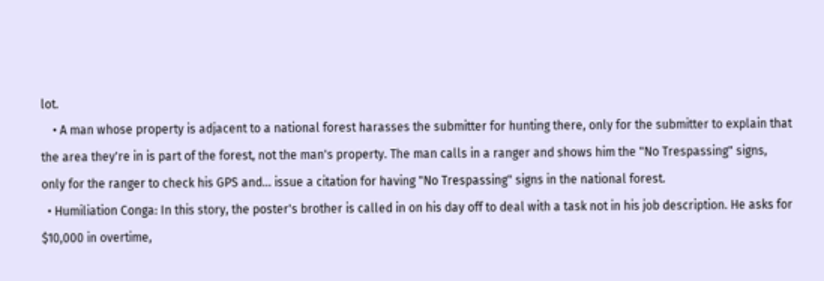lot.
    • A man whose property is adjacent to a national forest harasses the submitter for hunting there, only for the submitter to explain that the area they're in is part of the forest, not the man's property. The man calls in a ranger and shows him the "No Trespassing" signs, only for the ranger to check his GPS and... issue a citation for having "No Trespassing" signs in the national forest.
  • Humiliation Conga: In this story, the poster's brother is called in on his day off to deal with a task not in his job description. He asks for $10,000 in overtime,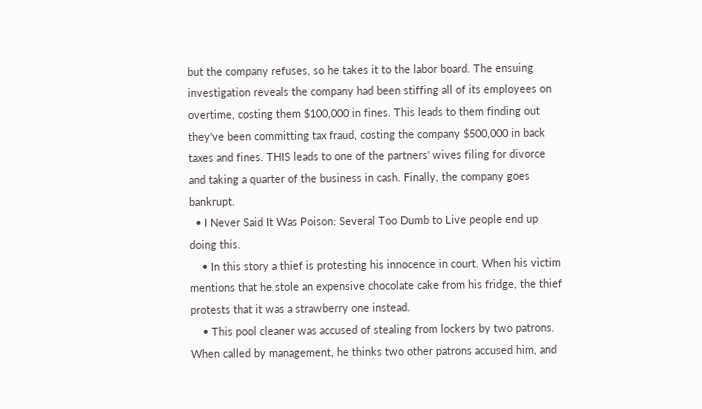but the company refuses, so he takes it to the labor board. The ensuing investigation reveals the company had been stiffing all of its employees on overtime, costing them $100,000 in fines. This leads to them finding out they've been committing tax fraud, costing the company $500,000 in back taxes and fines. THIS leads to one of the partners' wives filing for divorce and taking a quarter of the business in cash. Finally, the company goes bankrupt.
  • I Never Said It Was Poison: Several Too Dumb to Live people end up doing this.
    • In this story a thief is protesting his innocence in court. When his victim mentions that he stole an expensive chocolate cake from his fridge, the thief protests that it was a strawberry one instead.
    • This pool cleaner was accused of stealing from lockers by two patrons. When called by management, he thinks two other patrons accused him, and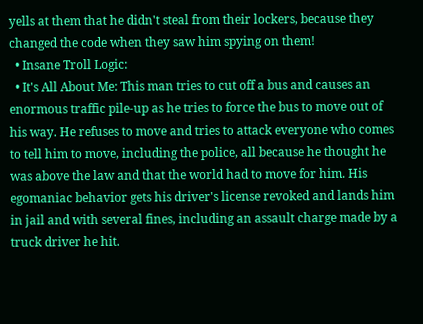yells at them that he didn't steal from their lockers, because they changed the code when they saw him spying on them!
  • Insane Troll Logic:
  • It's All About Me: This man tries to cut off a bus and causes an enormous traffic pile-up as he tries to force the bus to move out of his way. He refuses to move and tries to attack everyone who comes to tell him to move, including the police, all because he thought he was above the law and that the world had to move for him. His egomaniac behavior gets his driver's license revoked and lands him in jail and with several fines, including an assault charge made by a truck driver he hit.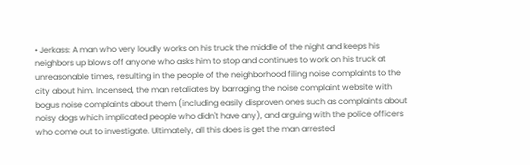• Jerkass: A man who very loudly works on his truck the middle of the night and keeps his neighbors up blows off anyone who asks him to stop and continues to work on his truck at unreasonable times, resulting in the people of the neighborhood filing noise complaints to the city about him. Incensed, the man retaliates by barraging the noise complaint website with bogus noise complaints about them (including easily disproven ones such as complaints about noisy dogs which implicated people who didn't have any), and arguing with the police officers who come out to investigate. Ultimately, all this does is get the man arrested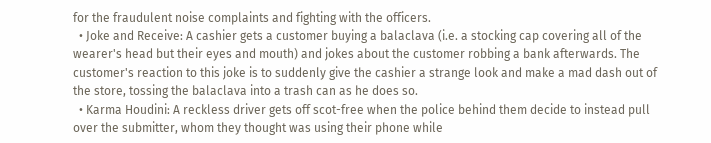for the fraudulent noise complaints and fighting with the officers.
  • Joke and Receive: A cashier gets a customer buying a balaclava (i.e. a stocking cap covering all of the wearer's head but their eyes and mouth) and jokes about the customer robbing a bank afterwards. The customer's reaction to this joke is to suddenly give the cashier a strange look and make a mad dash out of the store, tossing the balaclava into a trash can as he does so.
  • Karma Houdini: A reckless driver gets off scot-free when the police behind them decide to instead pull over the submitter, whom they thought was using their phone while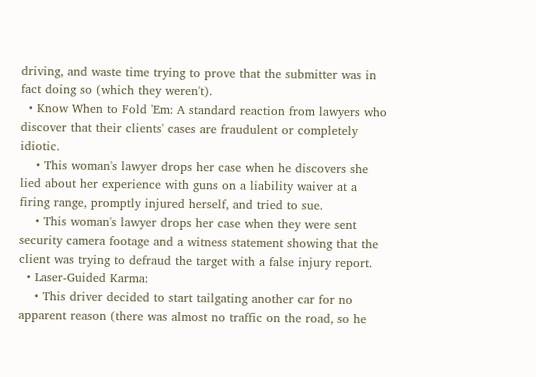driving, and waste time trying to prove that the submitter was in fact doing so (which they weren't).
  • Know When to Fold 'Em: A standard reaction from lawyers who discover that their clients' cases are fraudulent or completely idiotic.
    • This woman's lawyer drops her case when he discovers she lied about her experience with guns on a liability waiver at a firing range, promptly injured herself, and tried to sue.
    • This woman's lawyer drops her case when they were sent security camera footage and a witness statement showing that the client was trying to defraud the target with a false injury report.
  • Laser-Guided Karma:
    • This driver decided to start tailgating another car for no apparent reason (there was almost no traffic on the road, so he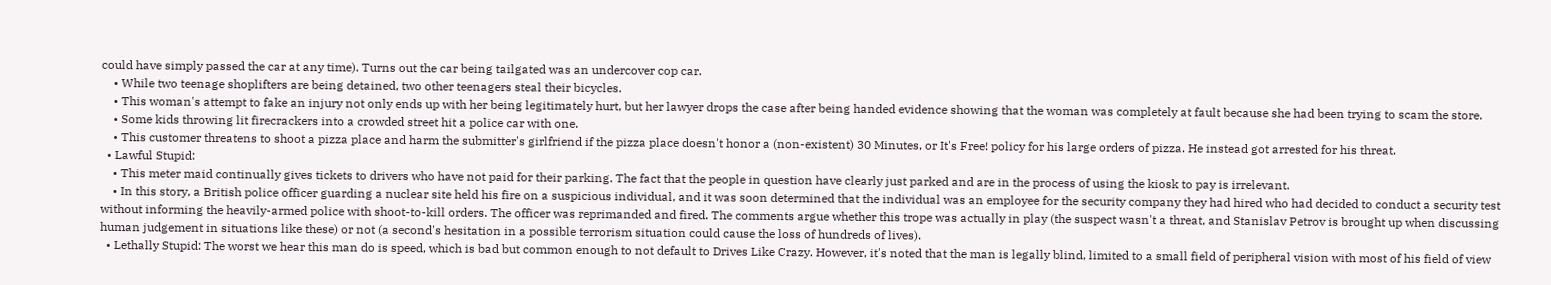could have simply passed the car at any time). Turns out the car being tailgated was an undercover cop car.
    • While two teenage shoplifters are being detained, two other teenagers steal their bicycles.
    • This woman's attempt to fake an injury not only ends up with her being legitimately hurt, but her lawyer drops the case after being handed evidence showing that the woman was completely at fault because she had been trying to scam the store.
    • Some kids throwing lit firecrackers into a crowded street hit a police car with one.
    • This customer threatens to shoot a pizza place and harm the submitter's girlfriend if the pizza place doesn't honor a (non-existent) 30 Minutes, or It's Free! policy for his large orders of pizza. He instead got arrested for his threat.
  • Lawful Stupid:
    • This meter maid continually gives tickets to drivers who have not paid for their parking. The fact that the people in question have clearly just parked and are in the process of using the kiosk to pay is irrelevant.
    • In this story, a British police officer guarding a nuclear site held his fire on a suspicious individual, and it was soon determined that the individual was an employee for the security company they had hired who had decided to conduct a security test without informing the heavily-armed police with shoot-to-kill orders. The officer was reprimanded and fired. The comments argue whether this trope was actually in play (the suspect wasn't a threat, and Stanislav Petrov is brought up when discussing human judgement in situations like these) or not (a second's hesitation in a possible terrorism situation could cause the loss of hundreds of lives).
  • Lethally Stupid: The worst we hear this man do is speed, which is bad but common enough to not default to Drives Like Crazy. However, it's noted that the man is legally blind, limited to a small field of peripheral vision with most of his field of view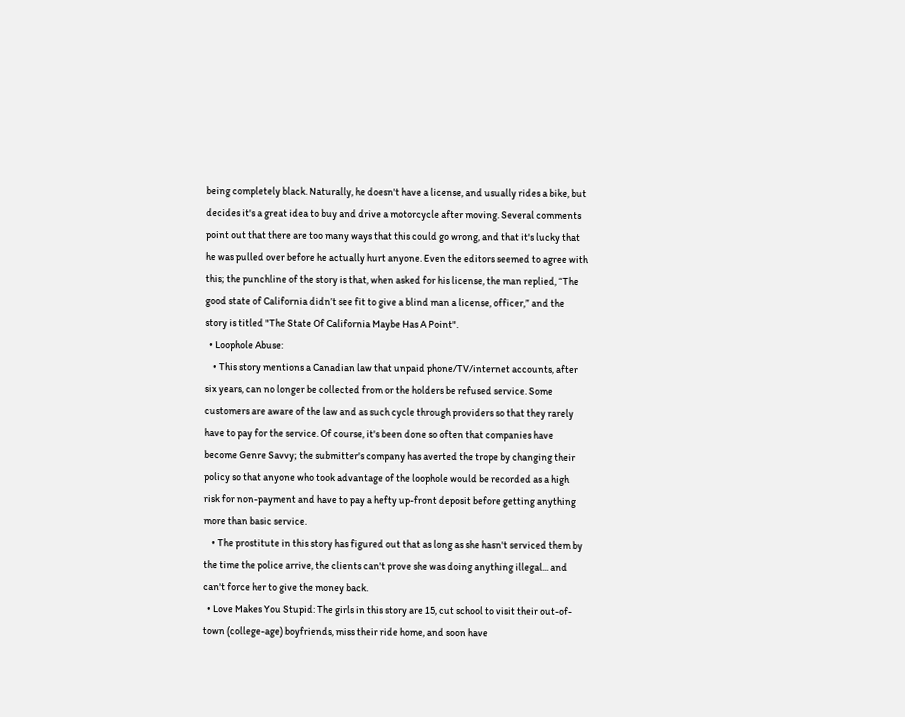being completely black. Naturally, he doesn't have a license, and usually rides a bike, but decides it's a great idea to buy and drive a motorcycle after moving. Several comments point out that there are too many ways that this could go wrong, and that it's lucky that he was pulled over before he actually hurt anyone. Even the editors seemed to agree with this; the punchline of the story is that, when asked for his license, the man replied, “The good state of California didn’t see fit to give a blind man a license, officer,” and the story is titled "The State Of California Maybe Has A Point".
  • Loophole Abuse:
    • This story mentions a Canadian law that unpaid phone/TV/internet accounts, after six years, can no longer be collected from or the holders be refused service. Some customers are aware of the law and as such cycle through providers so that they rarely have to pay for the service. Of course, it's been done so often that companies have become Genre Savvy; the submitter's company has averted the trope by changing their policy so that anyone who took advantage of the loophole would be recorded as a high risk for non-payment and have to pay a hefty up-front deposit before getting anything more than basic service.
    • The prostitute in this story has figured out that as long as she hasn't serviced them by the time the police arrive, the clients can't prove she was doing anything illegal... and can't force her to give the money back.
  • Love Makes You Stupid: The girls in this story are 15, cut school to visit their out-of-town (college-age) boyfriends, miss their ride home, and soon have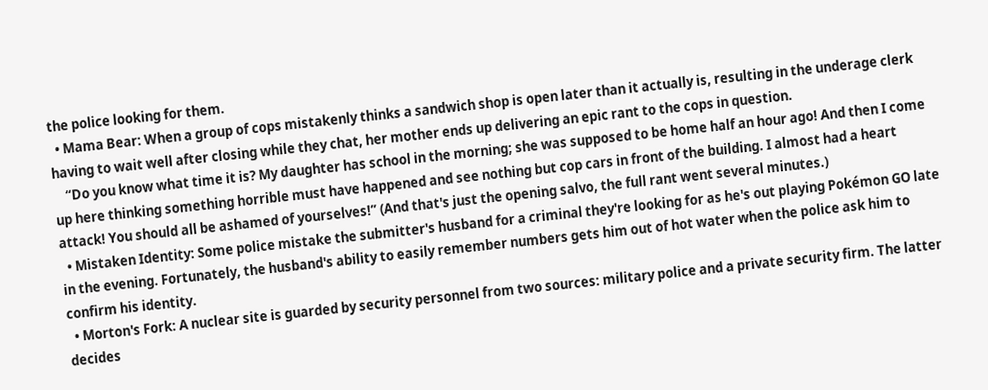the police looking for them.
  • Mama Bear: When a group of cops mistakenly thinks a sandwich shop is open later than it actually is, resulting in the underage clerk having to wait well after closing while they chat, her mother ends up delivering an epic rant to the cops in question.
    “Do you know what time it is? My daughter has school in the morning; she was supposed to be home half an hour ago! And then I come up here thinking something horrible must have happened and see nothing but cop cars in front of the building. I almost had a heart attack! You should all be ashamed of yourselves!” (And that's just the opening salvo, the full rant went several minutes.)
  • Mistaken Identity: Some police mistake the submitter's husband for a criminal they're looking for as he's out playing Pokémon GO late in the evening. Fortunately, the husband's ability to easily remember numbers gets him out of hot water when the police ask him to confirm his identity.
  • Morton's Fork: A nuclear site is guarded by security personnel from two sources: military police and a private security firm. The latter decides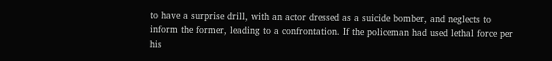to have a surprise drill, with an actor dressed as a suicide bomber, and neglects to inform the former, leading to a confrontation. If the policeman had used lethal force per his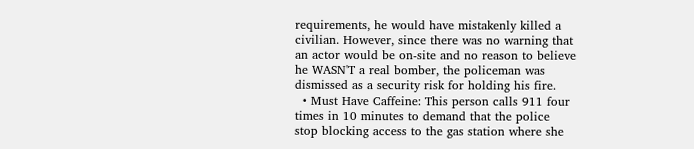requirements, he would have mistakenly killed a civilian. However, since there was no warning that an actor would be on-site and no reason to believe he WASN'T a real bomber, the policeman was dismissed as a security risk for holding his fire.
  • Must Have Caffeine: This person calls 911 four times in 10 minutes to demand that the police stop blocking access to the gas station where she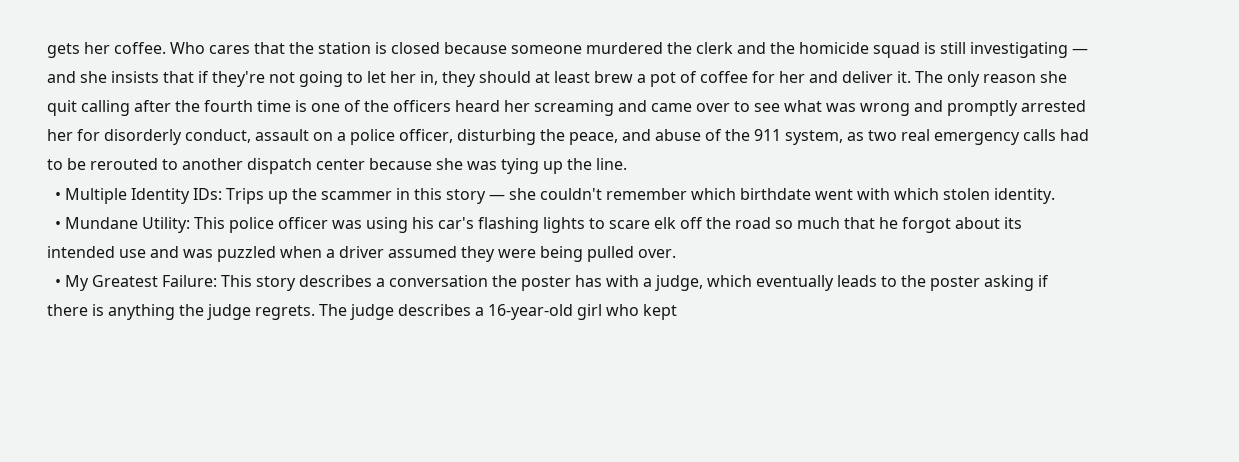gets her coffee. Who cares that the station is closed because someone murdered the clerk and the homicide squad is still investigating — and she insists that if they're not going to let her in, they should at least brew a pot of coffee for her and deliver it. The only reason she quit calling after the fourth time is one of the officers heard her screaming and came over to see what was wrong and promptly arrested her for disorderly conduct, assault on a police officer, disturbing the peace, and abuse of the 911 system, as two real emergency calls had to be rerouted to another dispatch center because she was tying up the line.
  • Multiple Identity IDs: Trips up the scammer in this story — she couldn't remember which birthdate went with which stolen identity.
  • Mundane Utility: This police officer was using his car's flashing lights to scare elk off the road so much that he forgot about its intended use and was puzzled when a driver assumed they were being pulled over.
  • My Greatest Failure: This story describes a conversation the poster has with a judge, which eventually leads to the poster asking if there is anything the judge regrets. The judge describes a 16-year-old girl who kept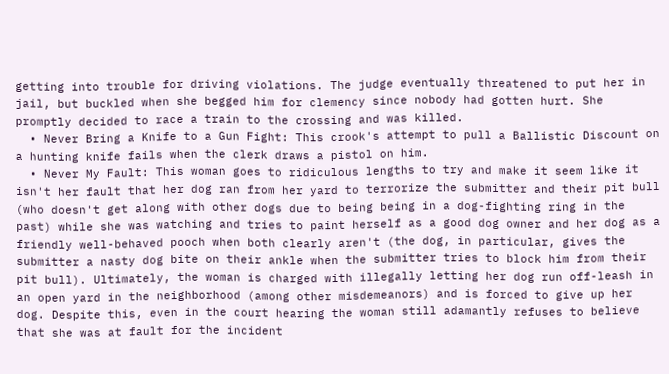getting into trouble for driving violations. The judge eventually threatened to put her in jail, but buckled when she begged him for clemency since nobody had gotten hurt. She promptly decided to race a train to the crossing and was killed.
  • Never Bring a Knife to a Gun Fight: This crook's attempt to pull a Ballistic Discount on a hunting knife fails when the clerk draws a pistol on him.
  • Never My Fault: This woman goes to ridiculous lengths to try and make it seem like it isn't her fault that her dog ran from her yard to terrorize the submitter and their pit bull (who doesn't get along with other dogs due to being being in a dog-fighting ring in the past) while she was watching and tries to paint herself as a good dog owner and her dog as a friendly well-behaved pooch when both clearly aren't (the dog, in particular, gives the submitter a nasty dog bite on their ankle when the submitter tries to block him from their pit bull). Ultimately, the woman is charged with illegally letting her dog run off-leash in an open yard in the neighborhood (among other misdemeanors) and is forced to give up her dog. Despite this, even in the court hearing the woman still adamantly refuses to believe that she was at fault for the incident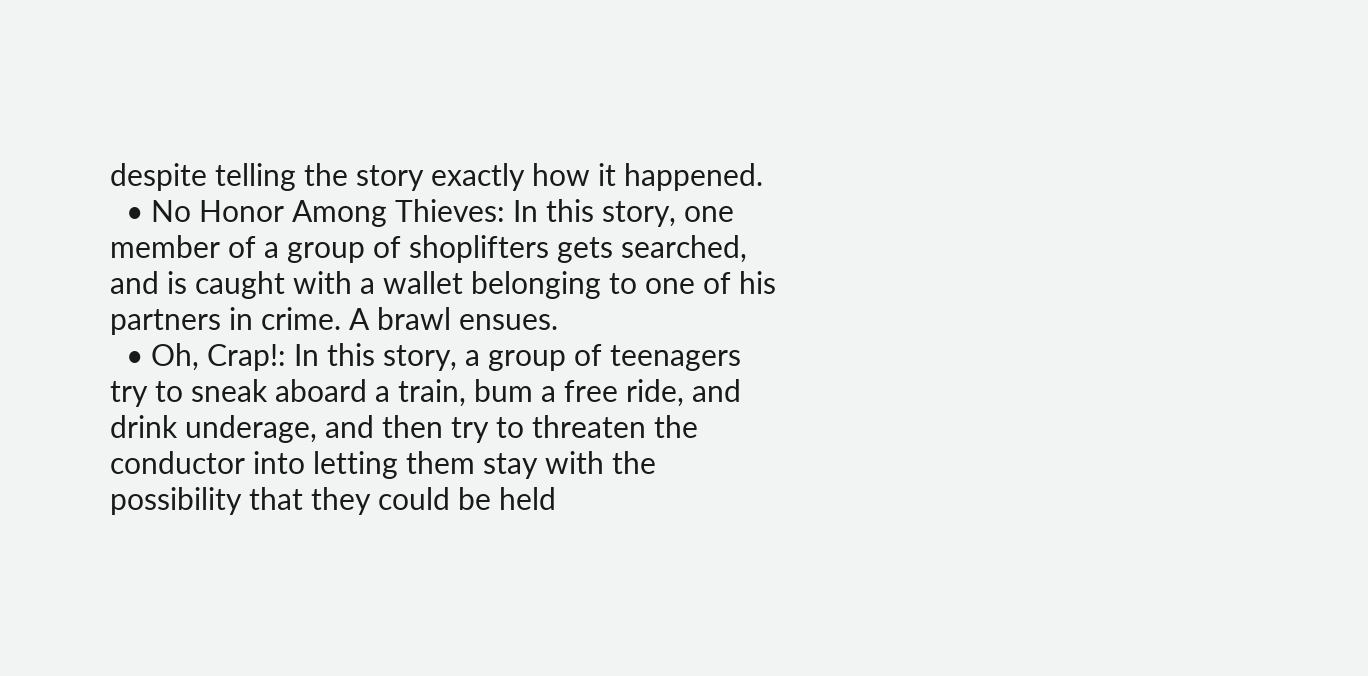despite telling the story exactly how it happened.
  • No Honor Among Thieves: In this story, one member of a group of shoplifters gets searched, and is caught with a wallet belonging to one of his partners in crime. A brawl ensues.
  • Oh, Crap!: In this story, a group of teenagers try to sneak aboard a train, bum a free ride, and drink underage, and then try to threaten the conductor into letting them stay with the possibility that they could be held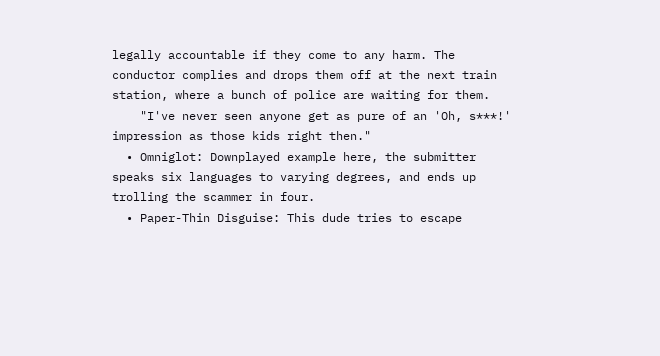legally accountable if they come to any harm. The conductor complies and drops them off at the next train station, where a bunch of police are waiting for them.
    "I've never seen anyone get as pure of an 'Oh, s***!' impression as those kids right then."
  • Omniglot: Downplayed example here, the submitter speaks six languages to varying degrees, and ends up trolling the scammer in four.
  • Paper-Thin Disguise: This dude tries to escape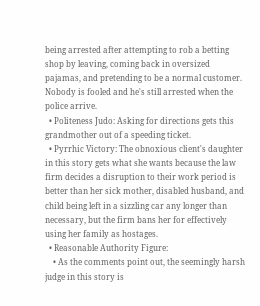being arrested after attempting to rob a betting shop by leaving, coming back in oversized pajamas, and pretending to be a normal customer. Nobody is fooled and he's still arrested when the police arrive.
  • Politeness Judo: Asking for directions gets this grandmother out of a speeding ticket.
  • Pyrrhic Victory: The obnoxious client's daughter in this story gets what she wants because the law firm decides a disruption to their work period is better than her sick mother, disabled husband, and child being left in a sizzling car any longer than necessary, but the firm bans her for effectively using her family as hostages.
  • Reasonable Authority Figure:
    • As the comments point out, the seemingly harsh judge in this story is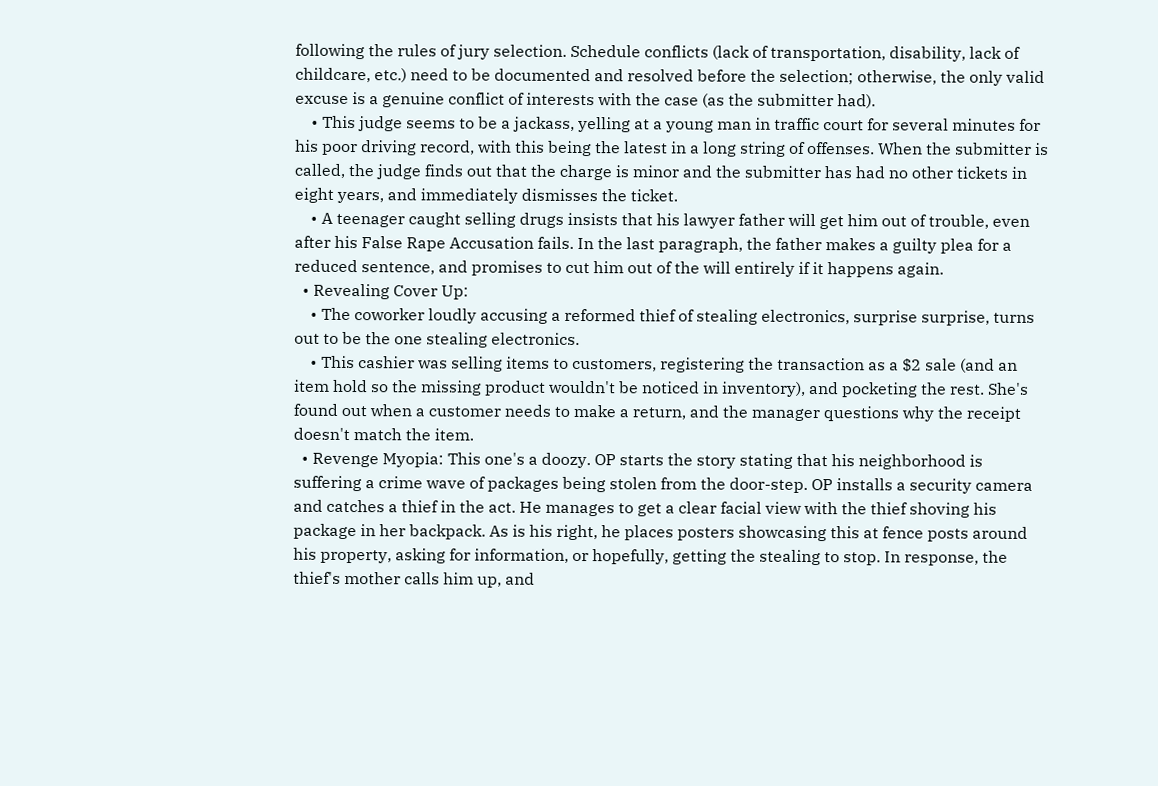following the rules of jury selection. Schedule conflicts (lack of transportation, disability, lack of childcare, etc.) need to be documented and resolved before the selection; otherwise, the only valid excuse is a genuine conflict of interests with the case (as the submitter had).
    • This judge seems to be a jackass, yelling at a young man in traffic court for several minutes for his poor driving record, with this being the latest in a long string of offenses. When the submitter is called, the judge finds out that the charge is minor and the submitter has had no other tickets in eight years, and immediately dismisses the ticket.
    • A teenager caught selling drugs insists that his lawyer father will get him out of trouble, even after his False Rape Accusation fails. In the last paragraph, the father makes a guilty plea for a reduced sentence, and promises to cut him out of the will entirely if it happens again.
  • Revealing Cover Up:
    • The coworker loudly accusing a reformed thief of stealing electronics, surprise surprise, turns out to be the one stealing electronics.
    • This cashier was selling items to customers, registering the transaction as a $2 sale (and an item hold so the missing product wouldn't be noticed in inventory), and pocketing the rest. She's found out when a customer needs to make a return, and the manager questions why the receipt doesn't match the item.
  • Revenge Myopia: This one's a doozy. OP starts the story stating that his neighborhood is suffering a crime wave of packages being stolen from the door-step. OP installs a security camera and catches a thief in the act. He manages to get a clear facial view with the thief shoving his package in her backpack. As is his right, he places posters showcasing this at fence posts around his property, asking for information, or hopefully, getting the stealing to stop. In response, the thief's mother calls him up, and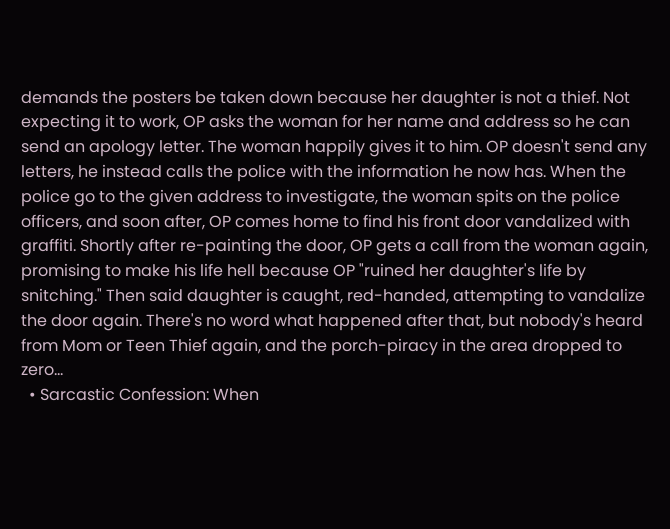demands the posters be taken down because her daughter is not a thief. Not expecting it to work, OP asks the woman for her name and address so he can send an apology letter. The woman happily gives it to him. OP doesn't send any letters, he instead calls the police with the information he now has. When the police go to the given address to investigate, the woman spits on the police officers, and soon after, OP comes home to find his front door vandalized with graffiti. Shortly after re-painting the door, OP gets a call from the woman again, promising to make his life hell because OP "ruined her daughter's life by snitching." Then said daughter is caught, red-handed, attempting to vandalize the door again. There's no word what happened after that, but nobody's heard from Mom or Teen Thief again, and the porch-piracy in the area dropped to zero...
  • Sarcastic Confession: When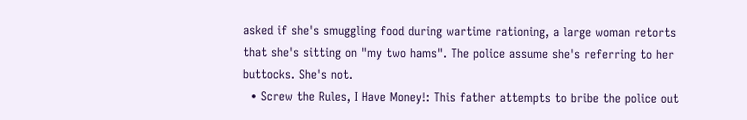asked if she's smuggling food during wartime rationing, a large woman retorts that she's sitting on "my two hams". The police assume she's referring to her buttocks. She's not.
  • Screw the Rules, I Have Money!: This father attempts to bribe the police out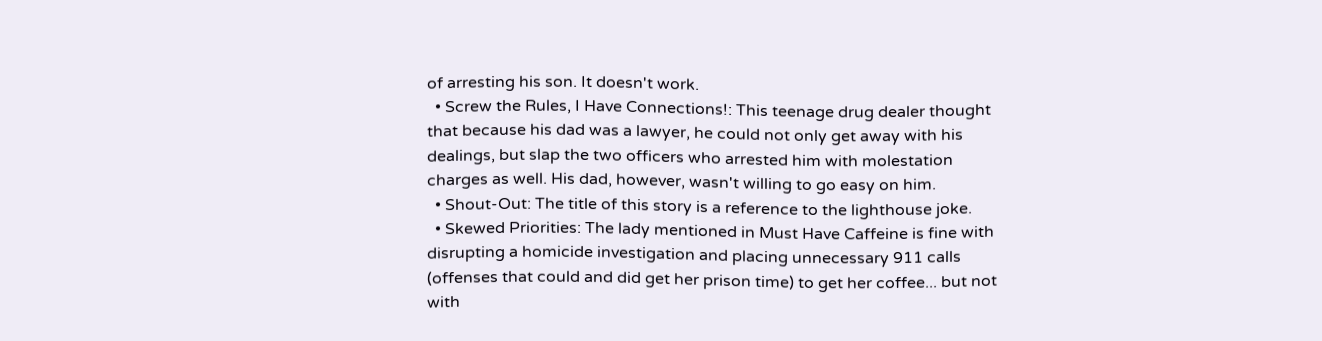of arresting his son. It doesn't work.
  • Screw the Rules, I Have Connections!: This teenage drug dealer thought that because his dad was a lawyer, he could not only get away with his dealings, but slap the two officers who arrested him with molestation charges as well. His dad, however, wasn't willing to go easy on him.
  • Shout-Out: The title of this story is a reference to the lighthouse joke.
  • Skewed Priorities: The lady mentioned in Must Have Caffeine is fine with disrupting a homicide investigation and placing unnecessary 911 calls (offenses that could and did get her prison time) to get her coffee... but not with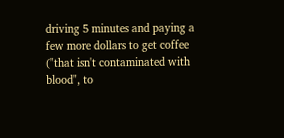driving 5 minutes and paying a few more dollars to get coffee ("that isn't contaminated with blood", to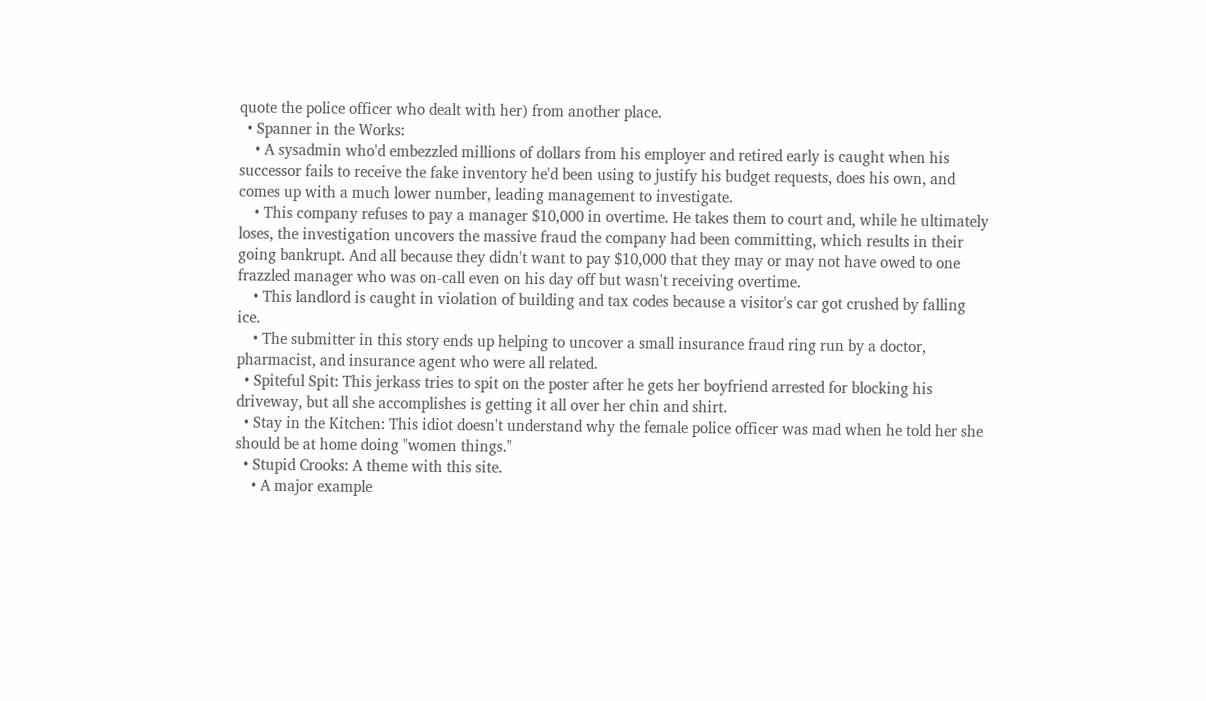quote the police officer who dealt with her) from another place.
  • Spanner in the Works:
    • A sysadmin who'd embezzled millions of dollars from his employer and retired early is caught when his successor fails to receive the fake inventory he'd been using to justify his budget requests, does his own, and comes up with a much lower number, leading management to investigate.
    • This company refuses to pay a manager $10,000 in overtime. He takes them to court and, while he ultimately loses, the investigation uncovers the massive fraud the company had been committing, which results in their going bankrupt. And all because they didn't want to pay $10,000 that they may or may not have owed to one frazzled manager who was on-call even on his day off but wasn't receiving overtime.
    • This landlord is caught in violation of building and tax codes because a visitor's car got crushed by falling ice.
    • The submitter in this story ends up helping to uncover a small insurance fraud ring run by a doctor, pharmacist, and insurance agent who were all related.
  • Spiteful Spit: This jerkass tries to spit on the poster after he gets her boyfriend arrested for blocking his driveway, but all she accomplishes is getting it all over her chin and shirt.
  • Stay in the Kitchen: This idiot doesn't understand why the female police officer was mad when he told her she should be at home doing "women things."
  • Stupid Crooks: A theme with this site.
    • A major example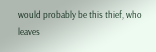would probably be this thief, who leaves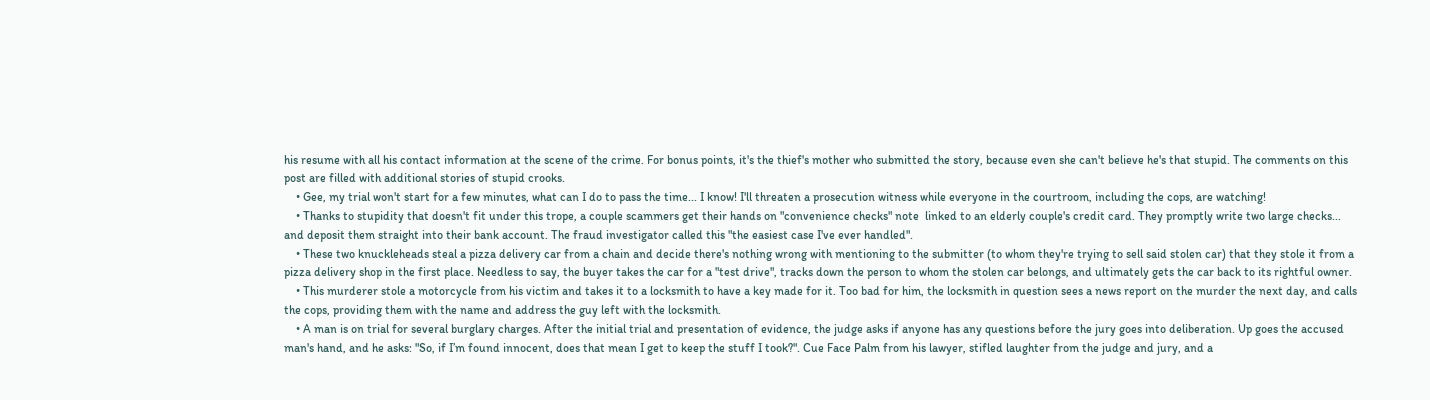his resume with all his contact information at the scene of the crime. For bonus points, it's the thief's mother who submitted the story, because even she can't believe he's that stupid. The comments on this post are filled with additional stories of stupid crooks.
    • Gee, my trial won't start for a few minutes, what can I do to pass the time... I know! I'll threaten a prosecution witness while everyone in the courtroom, including the cops, are watching!
    • Thanks to stupidity that doesn't fit under this trope, a couple scammers get their hands on "convenience checks" note  linked to an elderly couple's credit card. They promptly write two large checks... and deposit them straight into their bank account. The fraud investigator called this "the easiest case I've ever handled".
    • These two knuckleheads steal a pizza delivery car from a chain and decide there's nothing wrong with mentioning to the submitter (to whom they're trying to sell said stolen car) that they stole it from a pizza delivery shop in the first place. Needless to say, the buyer takes the car for a "test drive", tracks down the person to whom the stolen car belongs, and ultimately gets the car back to its rightful owner.
    • This murderer stole a motorcycle from his victim and takes it to a locksmith to have a key made for it. Too bad for him, the locksmith in question sees a news report on the murder the next day, and calls the cops, providing them with the name and address the guy left with the locksmith.
    • A man is on trial for several burglary charges. After the initial trial and presentation of evidence, the judge asks if anyone has any questions before the jury goes into deliberation. Up goes the accused man's hand, and he asks: "So, if I’m found innocent, does that mean I get to keep the stuff I took?". Cue Face Palm from his lawyer, stifled laughter from the judge and jury, and a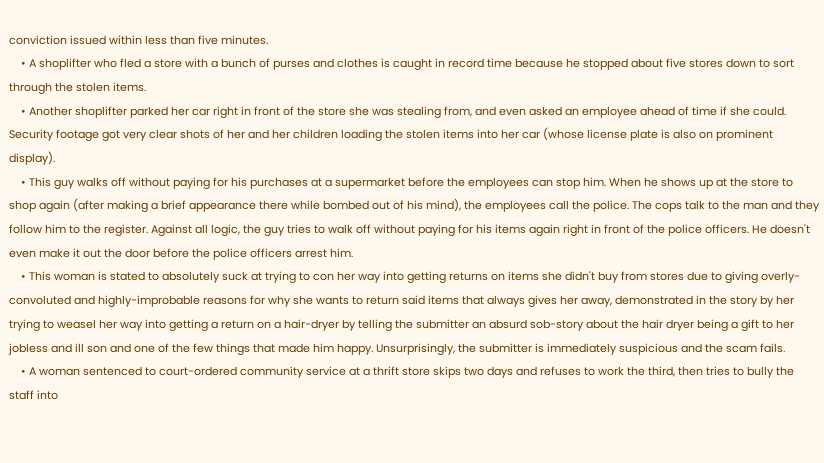conviction issued within less than five minutes.
    • A shoplifter who fled a store with a bunch of purses and clothes is caught in record time because he stopped about five stores down to sort through the stolen items.
    • Another shoplifter parked her car right in front of the store she was stealing from, and even asked an employee ahead of time if she could. Security footage got very clear shots of her and her children loading the stolen items into her car (whose license plate is also on prominent display).
    • This guy walks off without paying for his purchases at a supermarket before the employees can stop him. When he shows up at the store to shop again (after making a brief appearance there while bombed out of his mind), the employees call the police. The cops talk to the man and they follow him to the register. Against all logic, the guy tries to walk off without paying for his items again right in front of the police officers. He doesn't even make it out the door before the police officers arrest him.
    • This woman is stated to absolutely suck at trying to con her way into getting returns on items she didn't buy from stores due to giving overly-convoluted and highly-improbable reasons for why she wants to return said items that always gives her away, demonstrated in the story by her trying to weasel her way into getting a return on a hair-dryer by telling the submitter an absurd sob-story about the hair dryer being a gift to her jobless and ill son and one of the few things that made him happy. Unsurprisingly, the submitter is immediately suspicious and the scam fails.
    • A woman sentenced to court-ordered community service at a thrift store skips two days and refuses to work the third, then tries to bully the staff into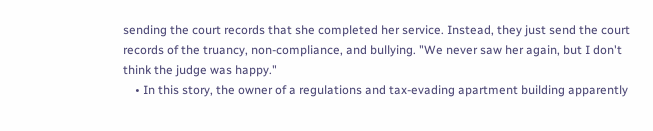sending the court records that she completed her service. Instead, they just send the court records of the truancy, non-compliance, and bullying. "We never saw her again, but I don't think the judge was happy."
    • In this story, the owner of a regulations and tax-evading apartment building apparently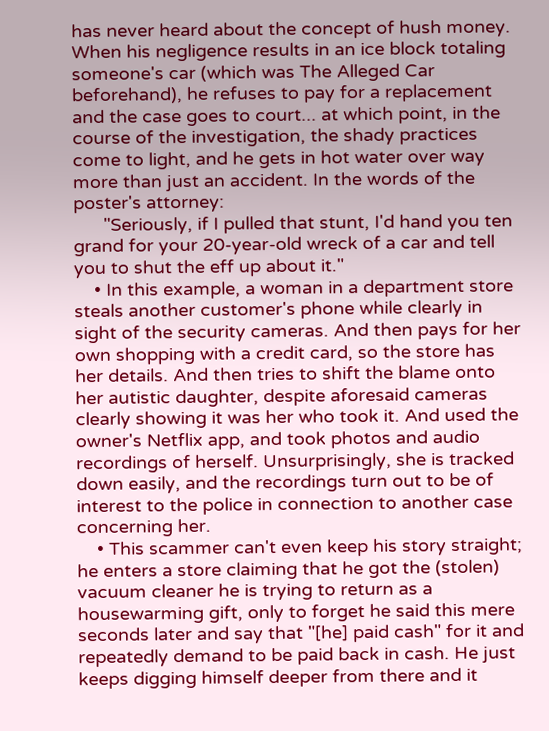has never heard about the concept of hush money. When his negligence results in an ice block totaling someone's car (which was The Alleged Car beforehand), he refuses to pay for a replacement and the case goes to court... at which point, in the course of the investigation, the shady practices come to light, and he gets in hot water over way more than just an accident. In the words of the poster's attorney:
      "Seriously, if I pulled that stunt, I'd hand you ten grand for your 20-year-old wreck of a car and tell you to shut the eff up about it."
    • In this example, a woman in a department store steals another customer's phone while clearly in sight of the security cameras. And then pays for her own shopping with a credit card, so the store has her details. And then tries to shift the blame onto her autistic daughter, despite aforesaid cameras clearly showing it was her who took it. And used the owner's Netflix app, and took photos and audio recordings of herself. Unsurprisingly, she is tracked down easily, and the recordings turn out to be of interest to the police in connection to another case concerning her.
    • This scammer can't even keep his story straight; he enters a store claiming that he got the (stolen) vacuum cleaner he is trying to return as a housewarming gift, only to forget he said this mere seconds later and say that "[he] paid cash" for it and repeatedly demand to be paid back in cash. He just keeps digging himself deeper from there and it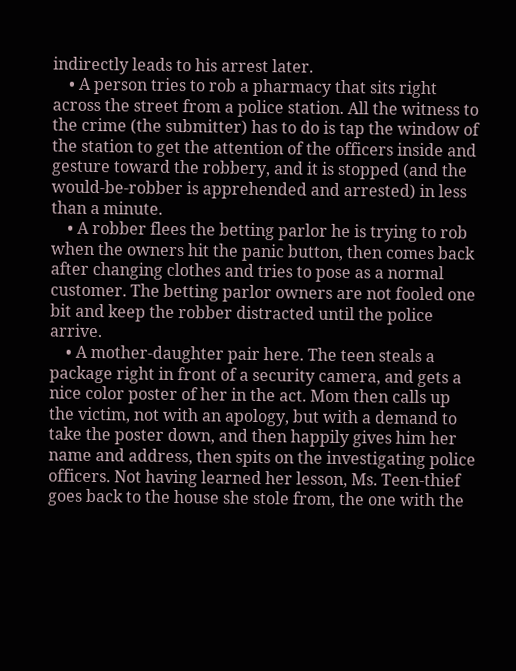indirectly leads to his arrest later.
    • A person tries to rob a pharmacy that sits right across the street from a police station. All the witness to the crime (the submitter) has to do is tap the window of the station to get the attention of the officers inside and gesture toward the robbery, and it is stopped (and the would-be-robber is apprehended and arrested) in less than a minute.
    • A robber flees the betting parlor he is trying to rob when the owners hit the panic button, then comes back after changing clothes and tries to pose as a normal customer. The betting parlor owners are not fooled one bit and keep the robber distracted until the police arrive.
    • A mother-daughter pair here. The teen steals a package right in front of a security camera, and gets a nice color poster of her in the act. Mom then calls up the victim, not with an apology, but with a demand to take the poster down, and then happily gives him her name and address, then spits on the investigating police officers. Not having learned her lesson, Ms. Teen-thief goes back to the house she stole from, the one with the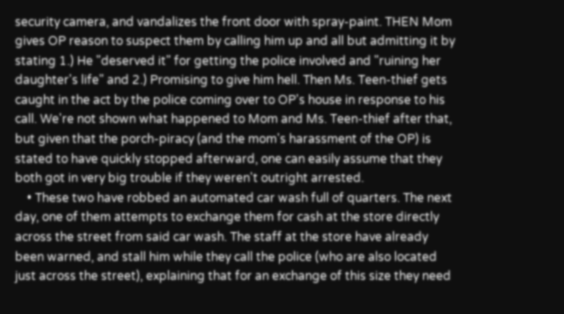security camera, and vandalizes the front door with spray-paint. THEN Mom gives OP reason to suspect them by calling him up and all but admitting it by stating 1.) He "deserved it" for getting the police involved and "ruining her daughter's life" and 2.) Promising to give him hell. Then Ms. Teen-thief gets caught in the act by the police coming over to OP's house in response to his call. We're not shown what happened to Mom and Ms. Teen-thief after that, but given that the porch-piracy (and the mom's harassment of the OP) is stated to have quickly stopped afterward, one can easily assume that they both got in very big trouble if they weren't outright arrested.
    • These two have robbed an automated car wash full of quarters. The next day, one of them attempts to exchange them for cash at the store directly across the street from said car wash. The staff at the store have already been warned, and stall him while they call the police (who are also located just across the street), explaining that for an exchange of this size they need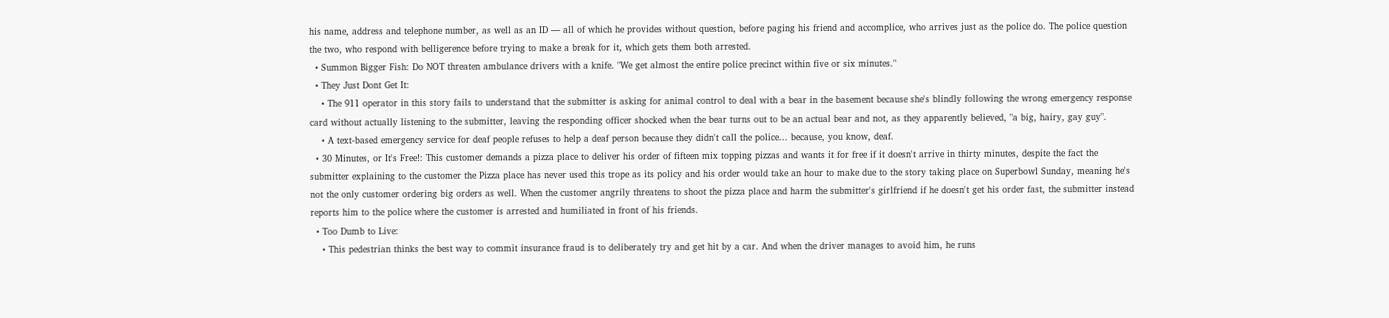his name, address and telephone number, as well as an ID — all of which he provides without question, before paging his friend and accomplice, who arrives just as the police do. The police question the two, who respond with belligerence before trying to make a break for it, which gets them both arrested.
  • Summon Bigger Fish: Do NOT threaten ambulance drivers with a knife. "We get almost the entire police precinct within five or six minutes."
  • They Just Dont Get It:
    • The 911 operator in this story fails to understand that the submitter is asking for animal control to deal with a bear in the basement because she's blindly following the wrong emergency response card without actually listening to the submitter, leaving the responding officer shocked when the bear turns out to be an actual bear and not, as they apparently believed, "a big, hairy, gay guy".
    • A text-based emergency service for deaf people refuses to help a deaf person because they didn't call the police... because, you know, deaf.
  • 30 Minutes, or It's Free!: This customer demands a pizza place to deliver his order of fifteen mix topping pizzas and wants it for free if it doesn't arrive in thirty minutes, despite the fact the submitter explaining to the customer the Pizza place has never used this trope as its policy and his order would take an hour to make due to the story taking place on Superbowl Sunday, meaning he's not the only customer ordering big orders as well. When the customer angrily threatens to shoot the pizza place and harm the submitter's girlfriend if he doesn't get his order fast, the submitter instead reports him to the police where the customer is arrested and humiliated in front of his friends.
  • Too Dumb to Live:
    • This pedestrian thinks the best way to commit insurance fraud is to deliberately try and get hit by a car. And when the driver manages to avoid him, he runs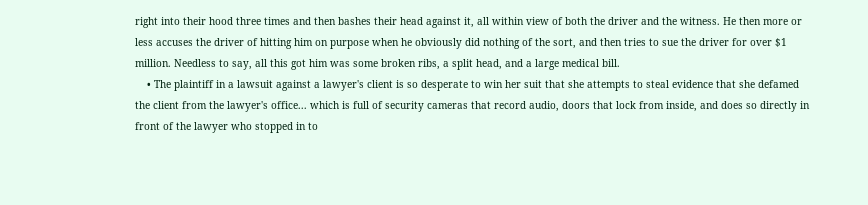right into their hood three times and then bashes their head against it, all within view of both the driver and the witness. He then more or less accuses the driver of hitting him on purpose when he obviously did nothing of the sort, and then tries to sue the driver for over $1 million. Needless to say, all this got him was some broken ribs, a split head, and a large medical bill.
    • The plaintiff in a lawsuit against a lawyer's client is so desperate to win her suit that she attempts to steal evidence that she defamed the client from the lawyer's office... which is full of security cameras that record audio, doors that lock from inside, and does so directly in front of the lawyer who stopped in to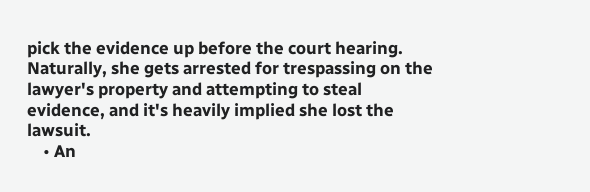pick the evidence up before the court hearing. Naturally, she gets arrested for trespassing on the lawyer's property and attempting to steal evidence, and it's heavily implied she lost the lawsuit.
    • An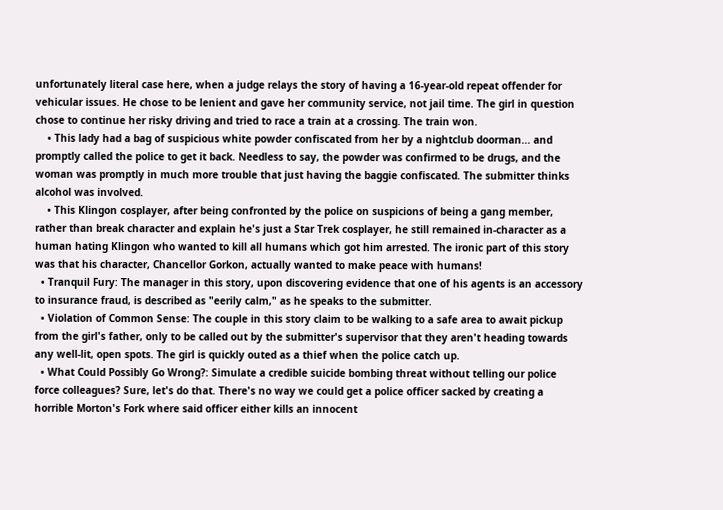unfortunately literal case here, when a judge relays the story of having a 16-year-old repeat offender for vehicular issues. He chose to be lenient and gave her community service, not jail time. The girl in question chose to continue her risky driving and tried to race a train at a crossing. The train won.
    • This lady had a bag of suspicious white powder confiscated from her by a nightclub doorman... and promptly called the police to get it back. Needless to say, the powder was confirmed to be drugs, and the woman was promptly in much more trouble that just having the baggie confiscated. The submitter thinks alcohol was involved.
    • This Klingon cosplayer, after being confronted by the police on suspicions of being a gang member, rather than break character and explain he's just a Star Trek cosplayer, he still remained in-character as a human hating Klingon who wanted to kill all humans which got him arrested. The ironic part of this story was that his character, Chancellor Gorkon, actually wanted to make peace with humans!
  • Tranquil Fury: The manager in this story, upon discovering evidence that one of his agents is an accessory to insurance fraud, is described as "eerily calm," as he speaks to the submitter.
  • Violation of Common Sense: The couple in this story claim to be walking to a safe area to await pickup from the girl's father, only to be called out by the submitter's supervisor that they aren't heading towards any well-lit, open spots. The girl is quickly outed as a thief when the police catch up.
  • What Could Possibly Go Wrong?: Simulate a credible suicide bombing threat without telling our police force colleagues? Sure, let's do that. There's no way we could get a police officer sacked by creating a horrible Morton's Fork where said officer either kills an innocent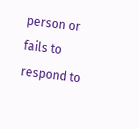person or fails to respond to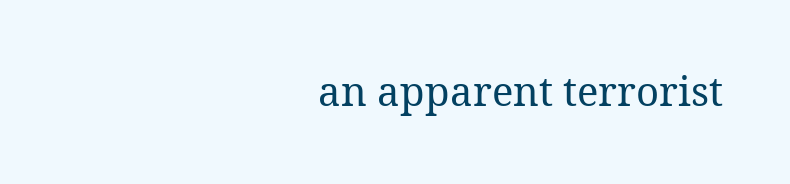an apparent terrorist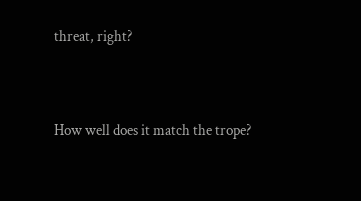threat, right?


How well does it match the trope?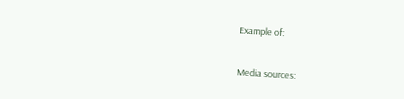Example of:


Media sources: